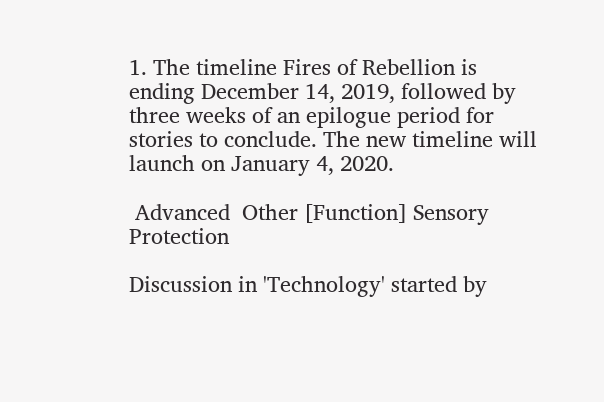1. The timeline Fires of Rebellion is ending December 14, 2019, followed by three weeks of an epilogue period for stories to conclude. The new timeline will launch on January 4, 2020.

 Advanced  Other [Function] Sensory Protection

Discussion in 'Technology' started by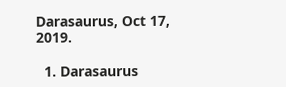Darasaurus, Oct 17, 2019.

  1. Darasaurus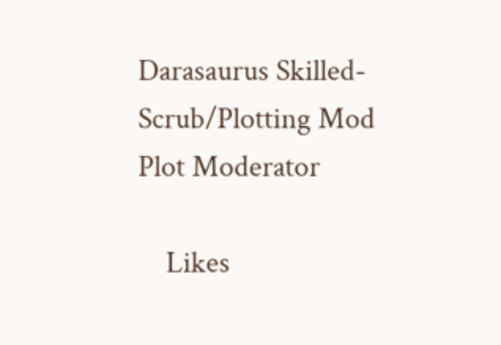Darasaurus Skilled-Scrub/Plotting Mod Plot Moderator

    Likes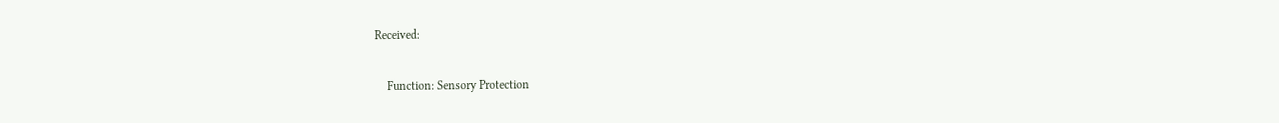Received:

    Function: Sensory Protection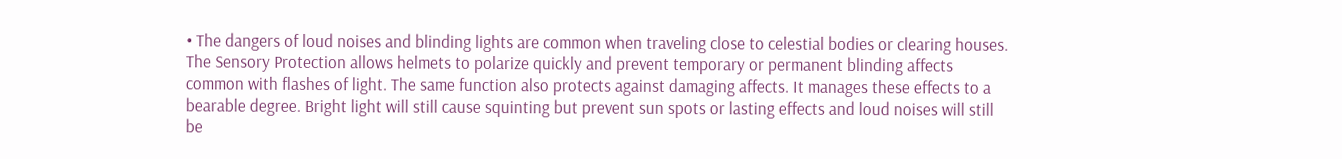• The dangers of loud noises and blinding lights are common when traveling close to celestial bodies or clearing houses. The Sensory Protection allows helmets to polarize quickly and prevent temporary or permanent blinding affects common with flashes of light. The same function also protects against damaging affects. It manages these effects to a bearable degree. Bright light will still cause squinting but prevent sun spots or lasting effects and loud noises will still be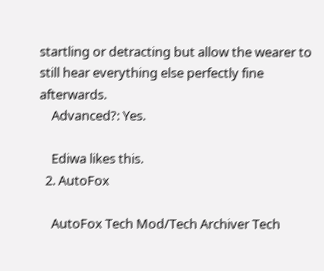startling or detracting but allow the wearer to still hear everything else perfectly fine afterwards.
    Advanced?: Yes.

    Ediwa likes this.
  2. AutoFox

    AutoFox Tech Mod/Tech Archiver Tech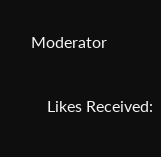Moderator

    Likes Received: